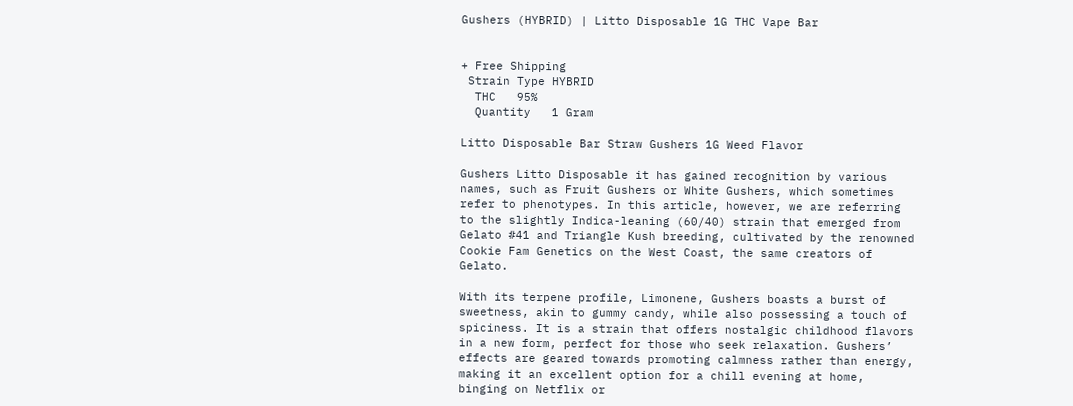Gushers (HYBRID) | Litto Disposable 1G THC Vape Bar


+ Free Shipping
 Strain Type HYBRID
  THC   95%
  Quantity   1 Gram

Litto Disposable Bar Straw Gushers 1G Weed Flavor

Gushers Litto Disposable it has gained recognition by various names, such as Fruit Gushers or White Gushers, which sometimes refer to phenotypes. In this article, however, we are referring to the slightly Indica-leaning (60/40) strain that emerged from Gelato #41 and Triangle Kush breeding, cultivated by the renowned Cookie Fam Genetics on the West Coast, the same creators of Gelato.

With its terpene profile, Limonene, Gushers boasts a burst of sweetness, akin to gummy candy, while also possessing a touch of spiciness. It is a strain that offers nostalgic childhood flavors in a new form, perfect for those who seek relaxation. Gushers’ effects are geared towards promoting calmness rather than energy, making it an excellent option for a chill evening at home, binging on Netflix or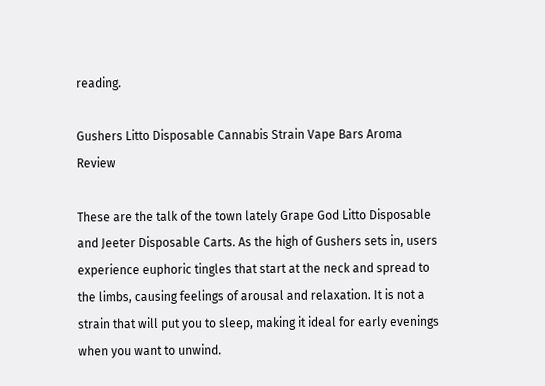reading.

Gushers Litto Disposable Cannabis Strain Vape Bars Aroma Review

These are the talk of the town lately Grape God Litto Disposable and Jeeter Disposable Carts. As the high of Gushers sets in, users experience euphoric tingles that start at the neck and spread to the limbs, causing feelings of arousal and relaxation. It is not a strain that will put you to sleep, making it ideal for early evenings when you want to unwind.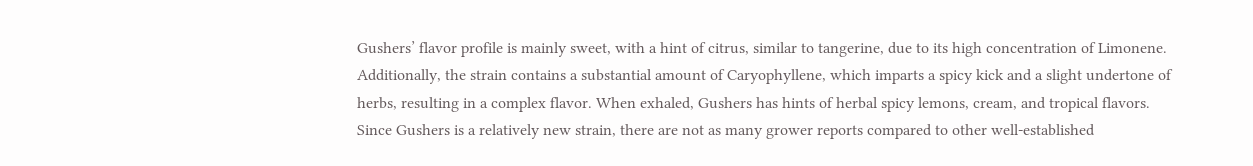Gushers’ flavor profile is mainly sweet, with a hint of citrus, similar to tangerine, due to its high concentration of Limonene. Additionally, the strain contains a substantial amount of Caryophyllene, which imparts a spicy kick and a slight undertone of herbs, resulting in a complex flavor. When exhaled, Gushers has hints of herbal spicy lemons, cream, and tropical flavors.
Since Gushers is a relatively new strain, there are not as many grower reports compared to other well-established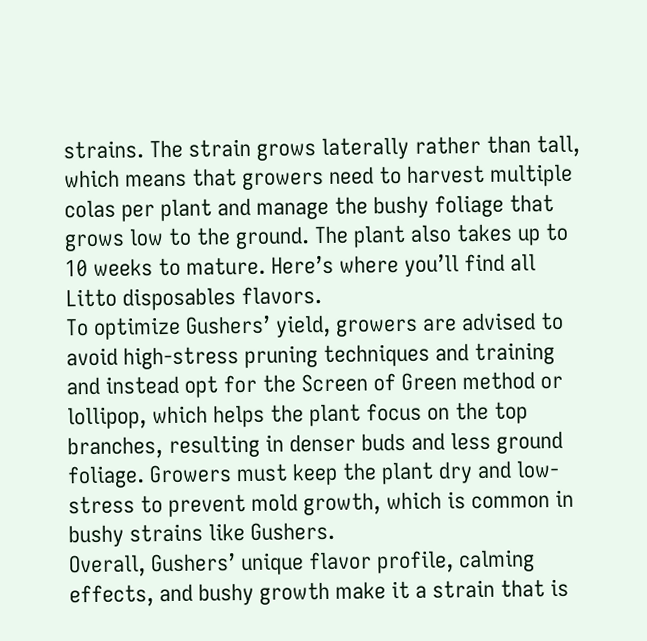strains. The strain grows laterally rather than tall, which means that growers need to harvest multiple colas per plant and manage the bushy foliage that grows low to the ground. The plant also takes up to 10 weeks to mature. Here’s where you’ll find all Litto disposables flavors.
To optimize Gushers’ yield, growers are advised to avoid high-stress pruning techniques and training and instead opt for the Screen of Green method or lollipop, which helps the plant focus on the top branches, resulting in denser buds and less ground foliage. Growers must keep the plant dry and low-stress to prevent mold growth, which is common in bushy strains like Gushers.
Overall, Gushers’ unique flavor profile, calming effects, and bushy growth make it a strain that is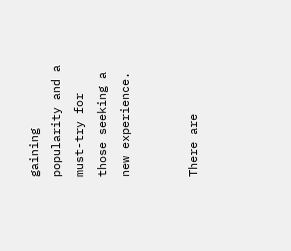gaining popularity and a must-try for those seeking a new experience.


There are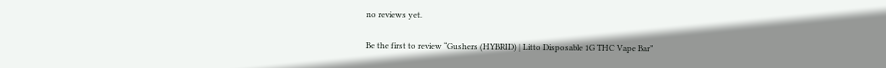no reviews yet.

Be the first to review “Gushers (HYBRID) | Litto Disposable 1G THC Vape Bar”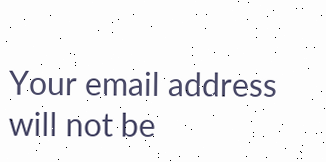Your email address will not be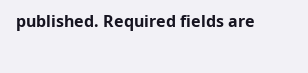published. Required fields are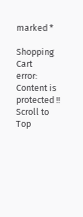marked *

Shopping Cart
error: Content is protected !!
Scroll to Top